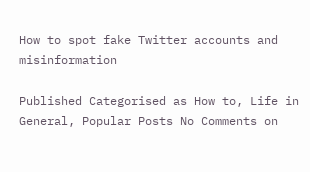How to spot fake Twitter accounts and misinformation

Published Categorised as How to, Life in General, Popular Posts No Comments on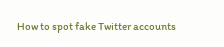How to spot fake Twitter accounts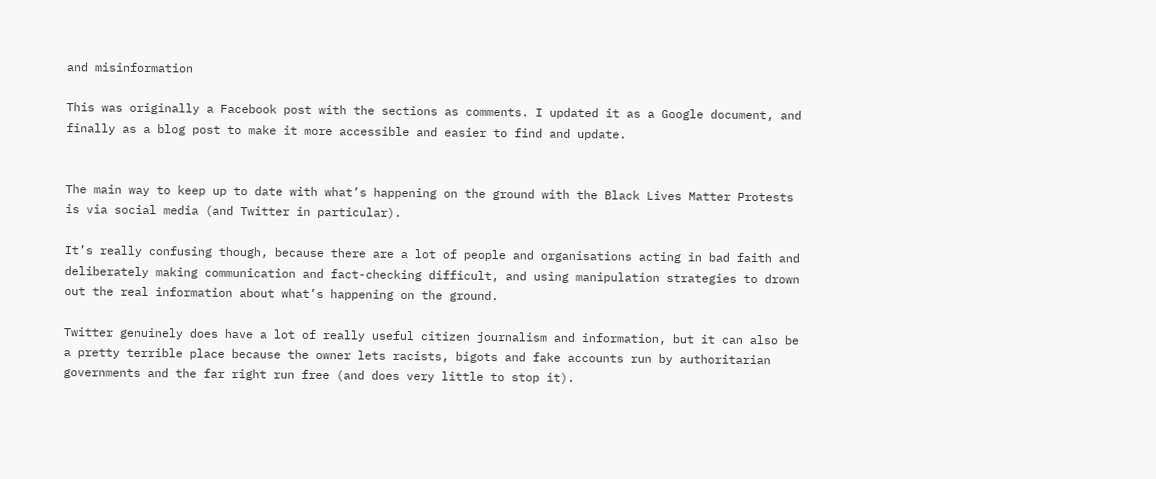and misinformation

This was originally a Facebook post with the sections as comments. I updated it as a Google document, and finally as a blog post to make it more accessible and easier to find and update.


The main way to keep up to date with what’s happening on the ground with the Black Lives Matter Protests is via social media (and Twitter in particular).

It’s really confusing though, because there are a lot of people and organisations acting in bad faith and deliberately making communication and fact-checking difficult, and using manipulation strategies to drown out the real information about what’s happening on the ground.

Twitter genuinely does have a lot of really useful citizen journalism and information, but it can also be a pretty terrible place because the owner lets racists, bigots and fake accounts run by authoritarian governments and the far right run free (and does very little to stop it).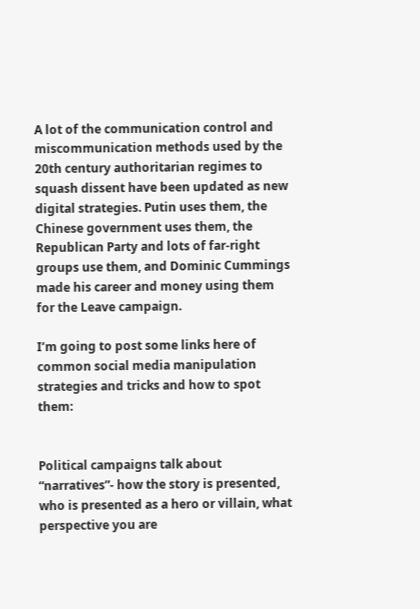A lot of the communication control and miscommunication methods used by the 20th century authoritarian regimes to squash dissent have been updated as new digital strategies. Putin uses them, the Chinese government uses them, the Republican Party and lots of far-right groups use them, and Dominic Cummings made his career and money using them for the Leave campaign.

I’m going to post some links here of common social media manipulation strategies and tricks and how to spot them:


Political campaigns talk about “narratives”- how the story is presented, who is presented as a hero or villain, what perspective you are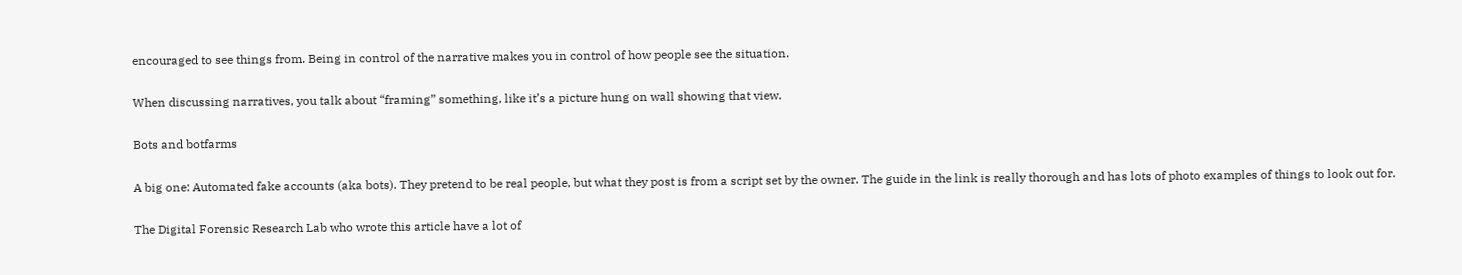encouraged to see things from. Being in control of the narrative makes you in control of how people see the situation.

When discussing narratives, you talk about “framing” something, like it’s a picture hung on wall showing that view.

Bots and botfarms

A big one: Automated fake accounts (aka bots). They pretend to be real people, but what they post is from a script set by the owner. The guide in the link is really thorough and has lots of photo examples of things to look out for.

The Digital Forensic Research Lab who wrote this article have a lot of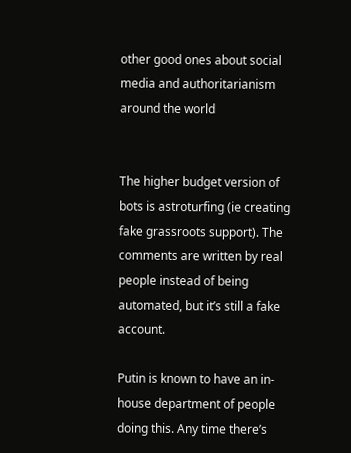other good ones about social media and authoritarianism around the world


The higher budget version of bots is astroturfing (ie creating fake grassroots support). The comments are written by real people instead of being automated, but it’s still a fake account.

Putin is known to have an in-house department of people doing this. Any time there’s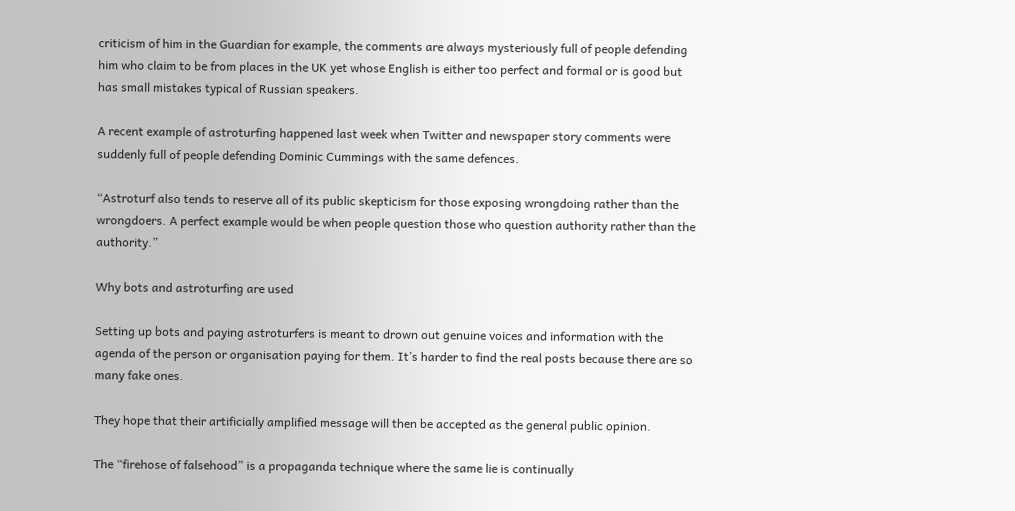criticism of him in the Guardian for example, the comments are always mysteriously full of people defending him who claim to be from places in the UK yet whose English is either too perfect and formal or is good but has small mistakes typical of Russian speakers.

A recent example of astroturfing happened last week when Twitter and newspaper story comments were suddenly full of people defending Dominic Cummings with the same defences.

“Astroturf also tends to reserve all of its public skepticism for those exposing wrongdoing rather than the wrongdoers. A perfect example would be when people question those who question authority rather than the authority.”

Why bots and astroturfing are used

Setting up bots and paying astroturfers is meant to drown out genuine voices and information with the agenda of the person or organisation paying for them. It’s harder to find the real posts because there are so many fake ones.

They hope that their artificially amplified message will then be accepted as the general public opinion.

The “firehose of falsehood” is a propaganda technique where the same lie is continually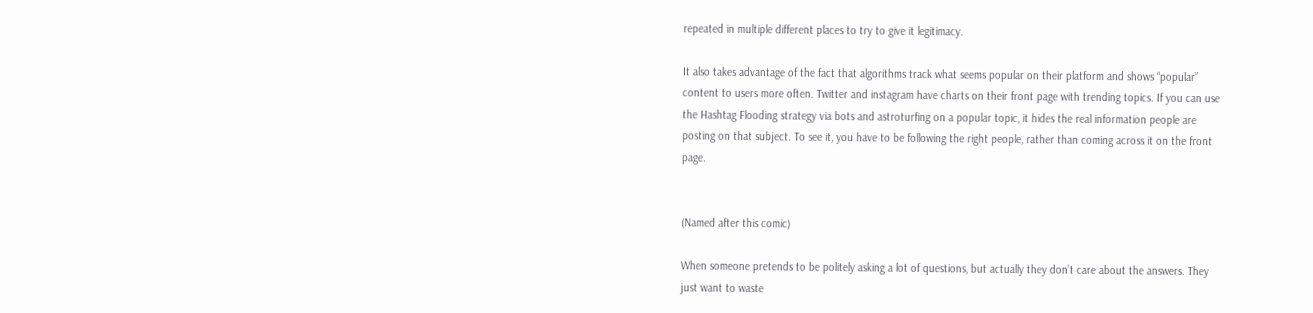repeated in multiple different places to try to give it legitimacy.

It also takes advantage of the fact that algorithms track what seems popular on their platform and shows “popular” content to users more often. Twitter and instagram have charts on their front page with trending topics. If you can use the Hashtag Flooding strategy via bots and astroturfing on a popular topic, it hides the real information people are posting on that subject. To see it, you have to be following the right people, rather than coming across it on the front page.


(Named after this comic)

When someone pretends to be politely asking a lot of questions, but actually they don’t care about the answers. They just want to waste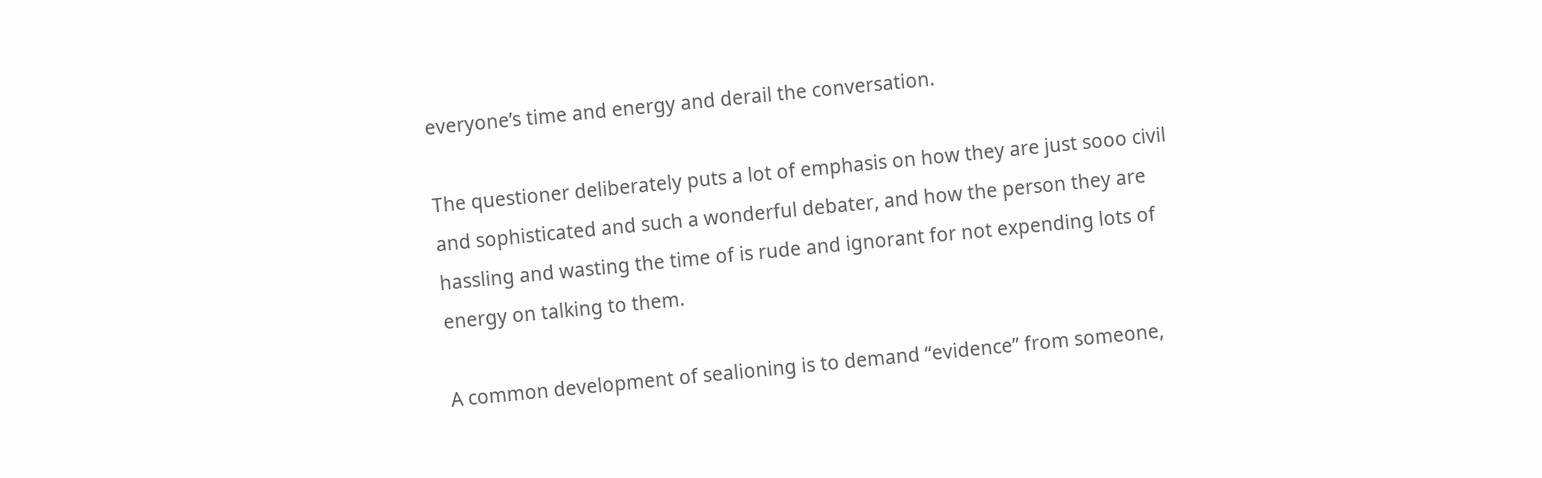everyone’s time and energy and derail the conversation.

The questioner deliberately puts a lot of emphasis on how they are just sooo civil and sophisticated and such a wonderful debater, and how the person they are hassling and wasting the time of is rude and ignorant for not expending lots of energy on talking to them.

A common development of sealioning is to demand “evidence” from someone,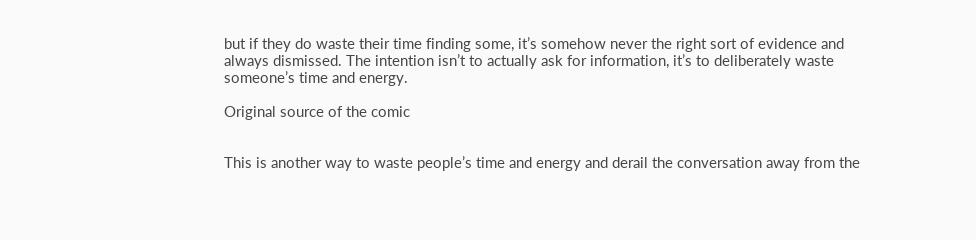but if they do waste their time finding some, it’s somehow never the right sort of evidence and always dismissed. The intention isn’t to actually ask for information, it’s to deliberately waste someone’s time and energy.

Original source of the comic


This is another way to waste people’s time and energy and derail the conversation away from the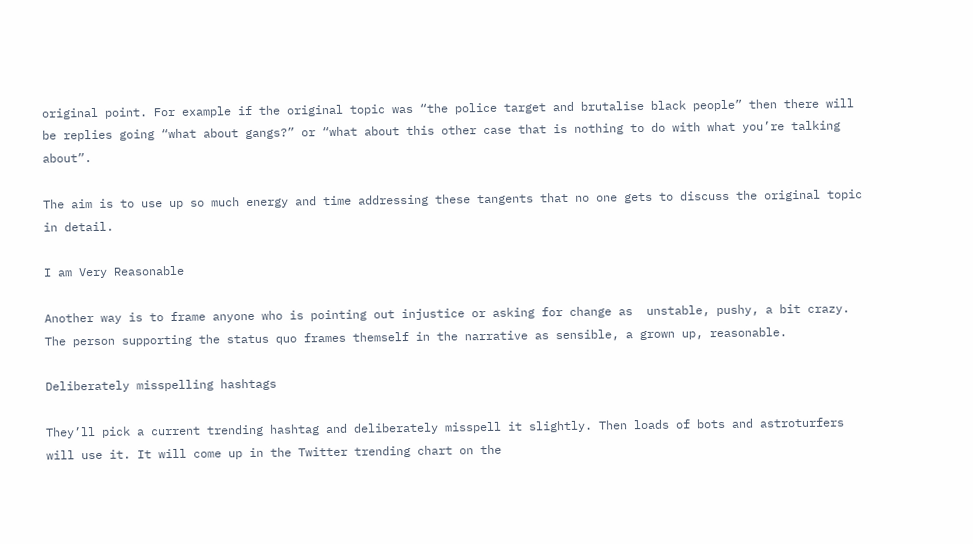original point. For example if the original topic was “the police target and brutalise black people” then there will be replies going “what about gangs?” or “what about this other case that is nothing to do with what you’re talking about”.

The aim is to use up so much energy and time addressing these tangents that no one gets to discuss the original topic in detail.

I am Very Reasonable

Another way is to frame anyone who is pointing out injustice or asking for change as  unstable, pushy, a bit crazy. The person supporting the status quo frames themself in the narrative as sensible, a grown up, reasonable.

Deliberately misspelling hashtags

They’ll pick a current trending hashtag and deliberately misspell it slightly. Then loads of bots and astroturfers will use it. It will come up in the Twitter trending chart on the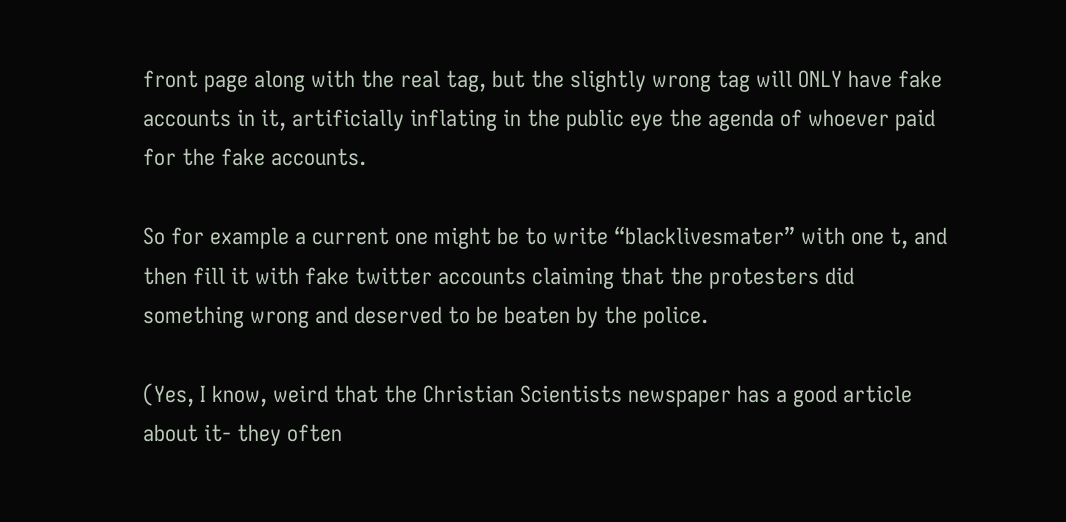front page along with the real tag, but the slightly wrong tag will ONLY have fake accounts in it, artificially inflating in the public eye the agenda of whoever paid for the fake accounts.

So for example a current one might be to write “blacklivesmater” with one t, and then fill it with fake twitter accounts claiming that the protesters did something wrong and deserved to be beaten by the police.

(Yes, I know, weird that the Christian Scientists newspaper has a good article about it- they often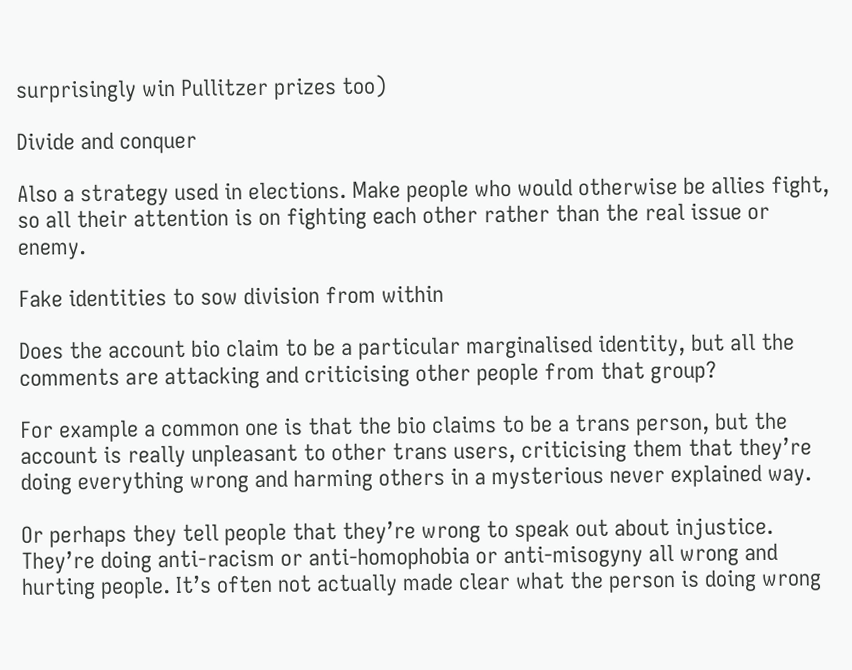surprisingly win Pullitzer prizes too)

Divide and conquer

Also a strategy used in elections. Make people who would otherwise be allies fight, so all their attention is on fighting each other rather than the real issue or enemy.

Fake identities to sow division from within

Does the account bio claim to be a particular marginalised identity, but all the comments are attacking and criticising other people from that group?

For example a common one is that the bio claims to be a trans person, but the account is really unpleasant to other trans users, criticising them that they’re doing everything wrong and harming others in a mysterious never explained way.

Or perhaps they tell people that they’re wrong to speak out about injustice. They’re doing anti-racism or anti-homophobia or anti-misogyny all wrong and hurting people. It’s often not actually made clear what the person is doing wrong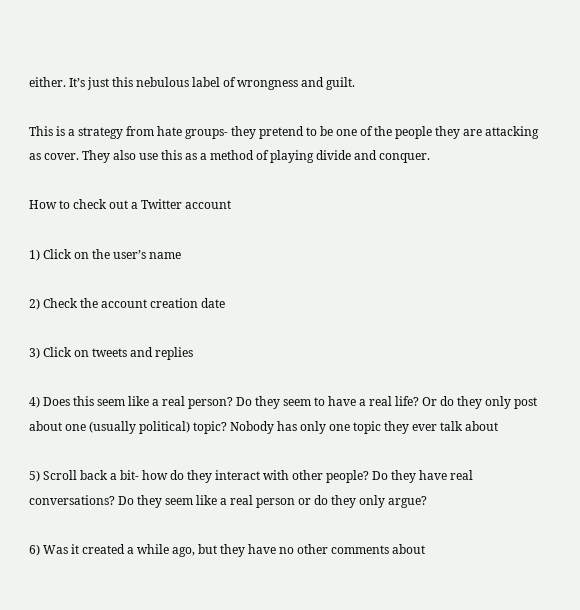either. It’s just this nebulous label of wrongness and guilt.

This is a strategy from hate groups- they pretend to be one of the people they are attacking as cover. They also use this as a method of playing divide and conquer.

How to check out a Twitter account

1) Click on the user’s name

2) Check the account creation date

3) Click on tweets and replies

4) Does this seem like a real person? Do they seem to have a real life? Or do they only post about one (usually political) topic? Nobody has only one topic they ever talk about

5) Scroll back a bit- how do they interact with other people? Do they have real conversations? Do they seem like a real person or do they only argue?

6) Was it created a while ago, but they have no other comments about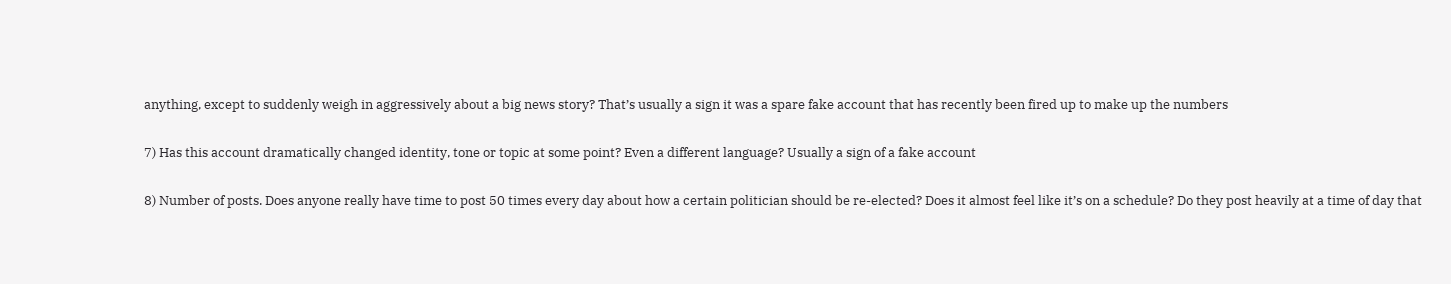anything, except to suddenly weigh in aggressively about a big news story? That’s usually a sign it was a spare fake account that has recently been fired up to make up the numbers

7) Has this account dramatically changed identity, tone or topic at some point? Even a different language? Usually a sign of a fake account

8) Number of posts. Does anyone really have time to post 50 times every day about how a certain politician should be re-elected? Does it almost feel like it’s on a schedule? Do they post heavily at a time of day that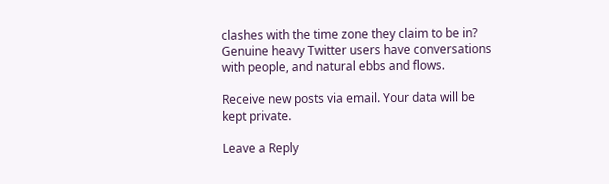clashes with the time zone they claim to be in? Genuine heavy Twitter users have conversations with people, and natural ebbs and flows.

Receive new posts via email. Your data will be kept private.

Leave a Reply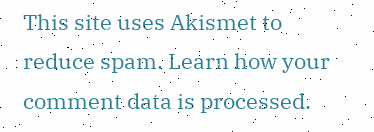This site uses Akismet to reduce spam. Learn how your comment data is processed.